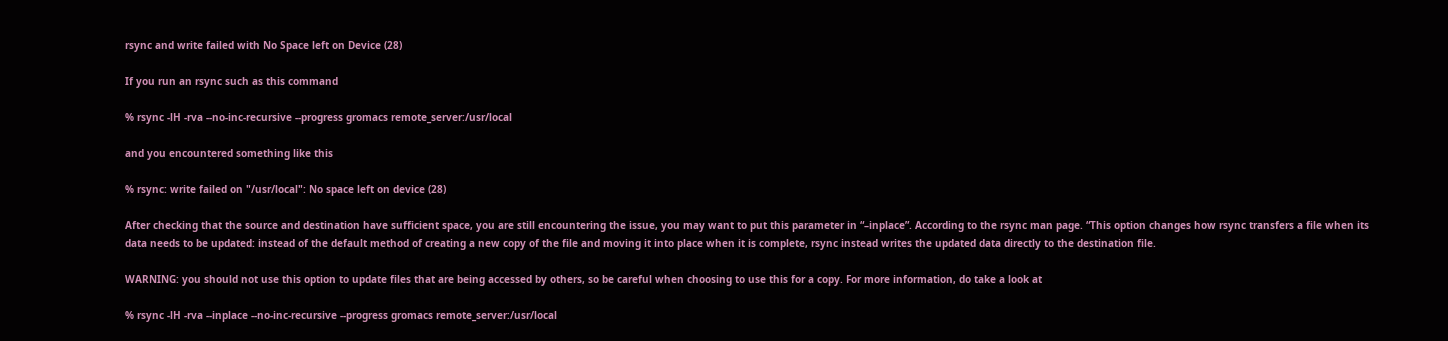rsync and write failed with No Space left on Device (28)

If you run an rsync such as this command

% rsync -lH -rva --no-inc-recursive --progress gromacs remote_server:/usr/local

and you encountered something like this

% rsync: write failed on "/usr/local": No space left on device (28)

After checking that the source and destination have sufficient space, you are still encountering the issue, you may want to put this parameter in “–inplace”. According to the rsync man page. “This option changes how rsync transfers a file when its data needs to be updated: instead of the default method of creating a new copy of the file and moving it into place when it is complete, rsync instead writes the updated data directly to the destination file.

WARNING: you should not use this option to update files that are being accessed by others, so be careful when choosing to use this for a copy. For more information, do take a look at

% rsync -lH -rva --inplace --no-inc-recursive --progress gromacs remote_server:/usr/local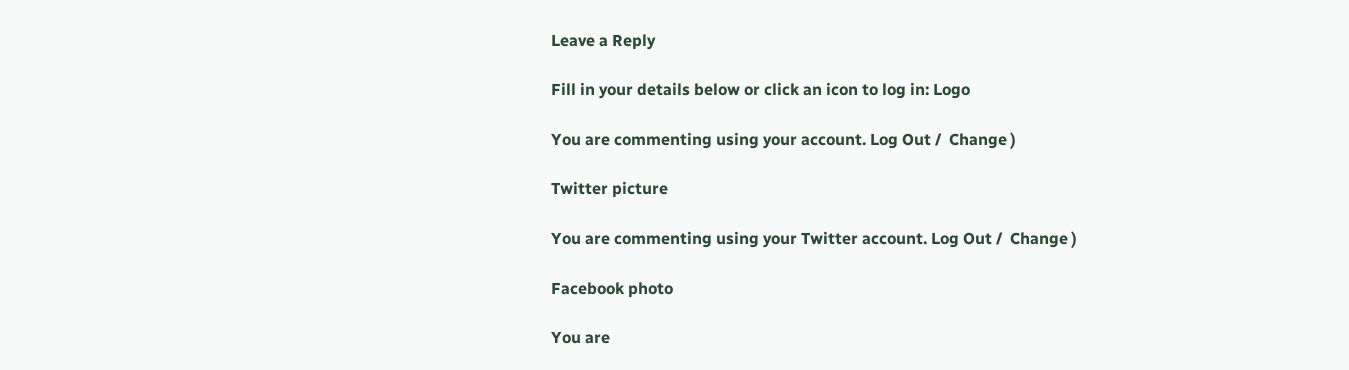Leave a Reply

Fill in your details below or click an icon to log in: Logo

You are commenting using your account. Log Out /  Change )

Twitter picture

You are commenting using your Twitter account. Log Out /  Change )

Facebook photo

You are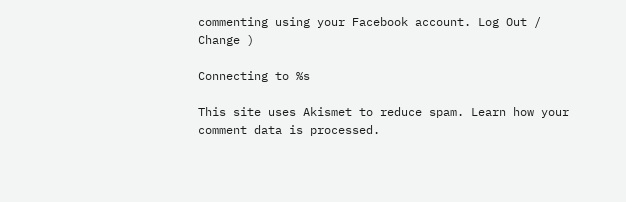commenting using your Facebook account. Log Out /  Change )

Connecting to %s

This site uses Akismet to reduce spam. Learn how your comment data is processed.